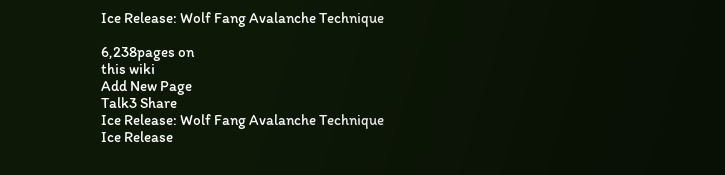Ice Release: Wolf Fang Avalanche Technique

6,238pages on
this wiki
Add New Page
Talk3 Share
Ice Release: Wolf Fang Avalanche Technique
Ice Release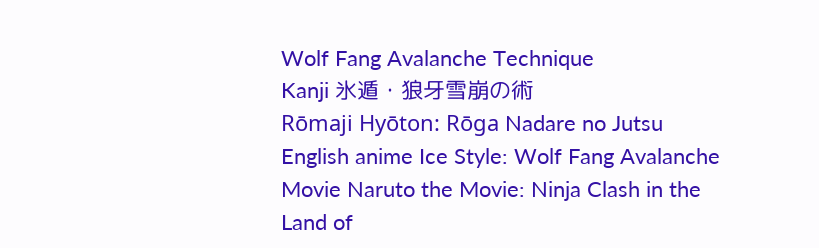Wolf Fang Avalanche Technique
Kanji 氷遁・狼牙雪崩の術
Rōmaji Hyōton: Rōga Nadare no Jutsu
English anime Ice Style: Wolf Fang Avalanche
Movie Naruto the Movie: Ninja Clash in the Land of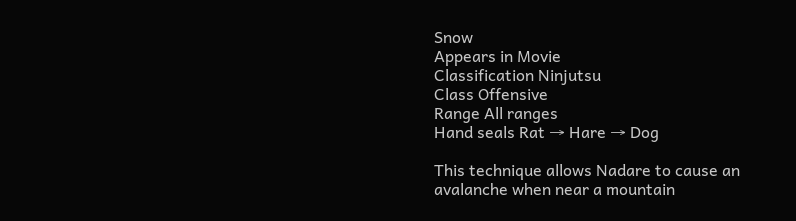Snow
Appears in Movie
Classification Ninjutsu
Class Offensive
Range All ranges
Hand seals Rat → Hare → Dog

This technique allows Nadare to cause an avalanche when near a mountain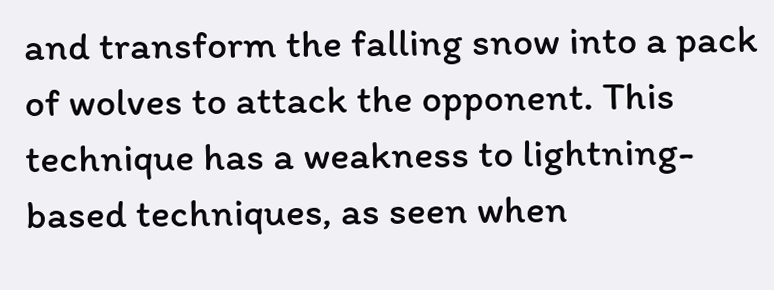and transform the falling snow into a pack of wolves to attack the opponent. This technique has a weakness to lightning-based techniques, as seen when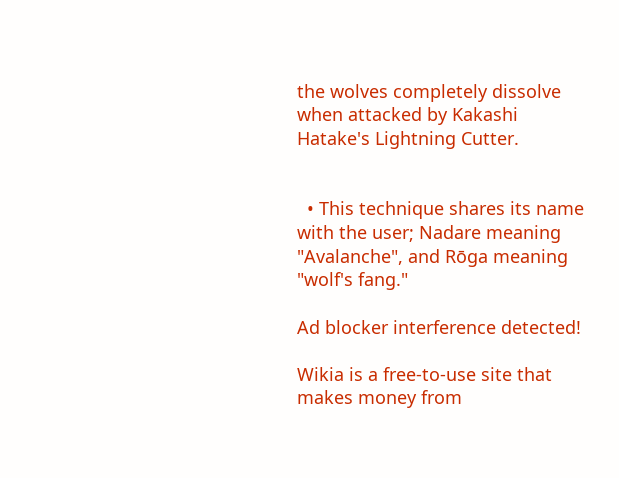the wolves completely dissolve when attacked by Kakashi Hatake's Lightning Cutter.


  • This technique shares its name with the user; Nadare meaning "Avalanche", and Rōga meaning "wolf's fang."

Ad blocker interference detected!

Wikia is a free-to-use site that makes money from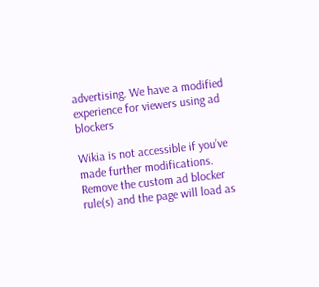advertising. We have a modified experience for viewers using ad blockers

Wikia is not accessible if you’ve made further modifications. Remove the custom ad blocker rule(s) and the page will load as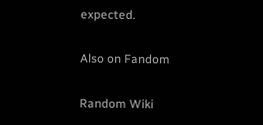expected.

Also on Fandom

Random Wiki